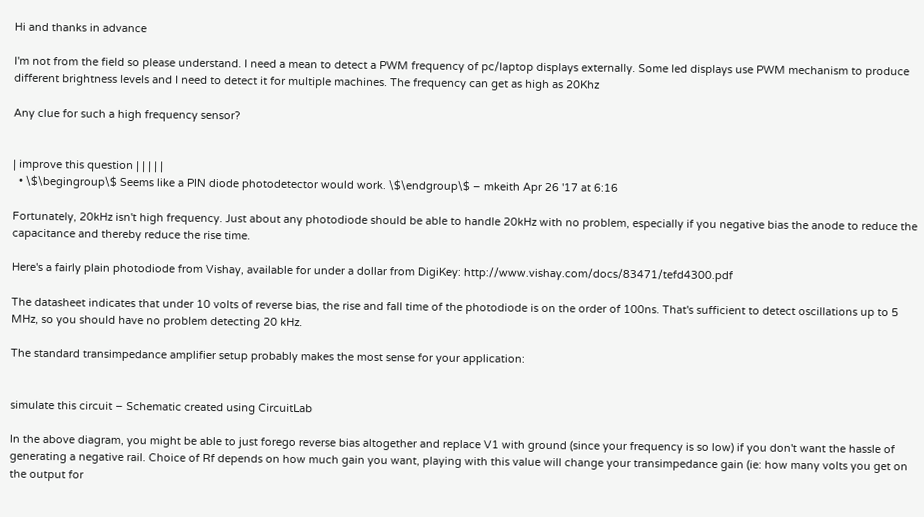Hi and thanks in advance

I'm not from the field so please understand. I need a mean to detect a PWM frequency of pc/laptop displays externally. Some led displays use PWM mechanism to produce different brightness levels and I need to detect it for multiple machines. The frequency can get as high as 20Khz

Any clue for such a high frequency sensor?


| improve this question | | | | |
  • \$\begingroup\$ Seems like a PIN diode photodetector would work. \$\endgroup\$ – mkeith Apr 26 '17 at 6:16

Fortunately, 20kHz isn't high frequency. Just about any photodiode should be able to handle 20kHz with no problem, especially if you negative bias the anode to reduce the capacitance and thereby reduce the rise time.

Here's a fairly plain photodiode from Vishay, available for under a dollar from DigiKey: http://www.vishay.com/docs/83471/tefd4300.pdf

The datasheet indicates that under 10 volts of reverse bias, the rise and fall time of the photodiode is on the order of 100ns. That's sufficient to detect oscillations up to 5 MHz, so you should have no problem detecting 20 kHz.

The standard transimpedance amplifier setup probably makes the most sense for your application:


simulate this circuit – Schematic created using CircuitLab

In the above diagram, you might be able to just forego reverse bias altogether and replace V1 with ground (since your frequency is so low) if you don't want the hassle of generating a negative rail. Choice of Rf depends on how much gain you want, playing with this value will change your transimpedance gain (ie: how many volts you get on the output for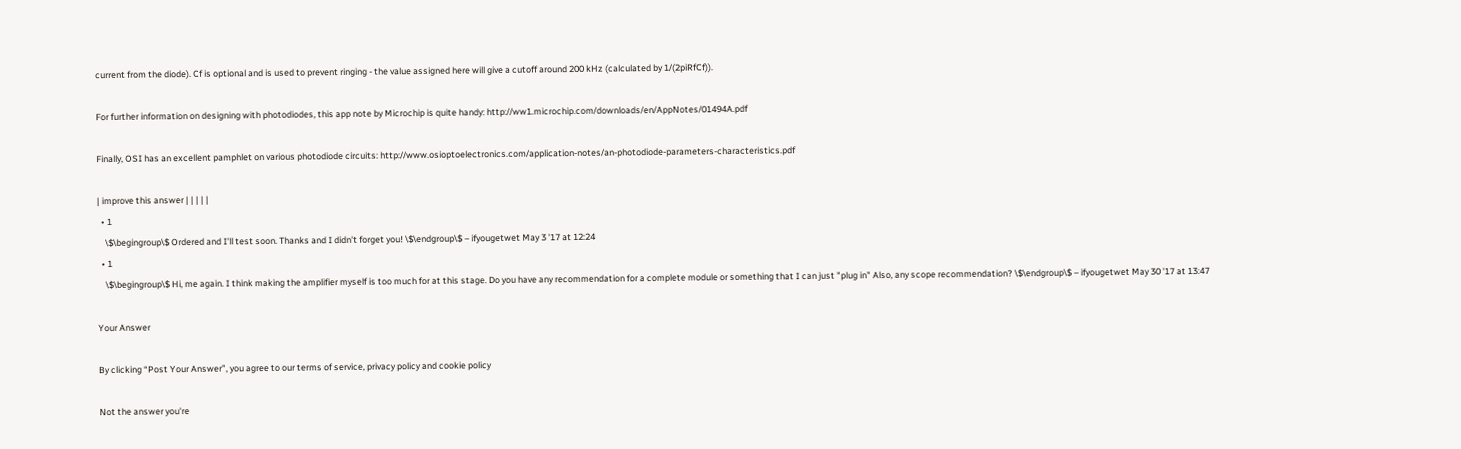current from the diode). Cf is optional and is used to prevent ringing - the value assigned here will give a cutoff around 200 kHz (calculated by 1/(2piRfCf)).

For further information on designing with photodiodes, this app note by Microchip is quite handy: http://ww1.microchip.com/downloads/en/AppNotes/01494A.pdf

Finally, OSI has an excellent pamphlet on various photodiode circuits: http://www.osioptoelectronics.com/application-notes/an-photodiode-parameters-characteristics.pdf

| improve this answer | | | | |
  • 1
    \$\begingroup\$ Ordered and I'll test soon. Thanks and I didn't forget you! \$\endgroup\$ – ifyougetwet May 3 '17 at 12:24
  • 1
    \$\begingroup\$ Hi, me again. I think making the amplifier myself is too much for at this stage. Do you have any recommendation for a complete module or something that I can just "plug in" Also, any scope recommendation? \$\endgroup\$ – ifyougetwet May 30 '17 at 13:47

Your Answer

By clicking “Post Your Answer”, you agree to our terms of service, privacy policy and cookie policy

Not the answer you're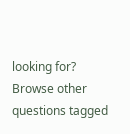looking for? Browse other questions tagged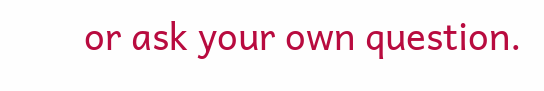or ask your own question.